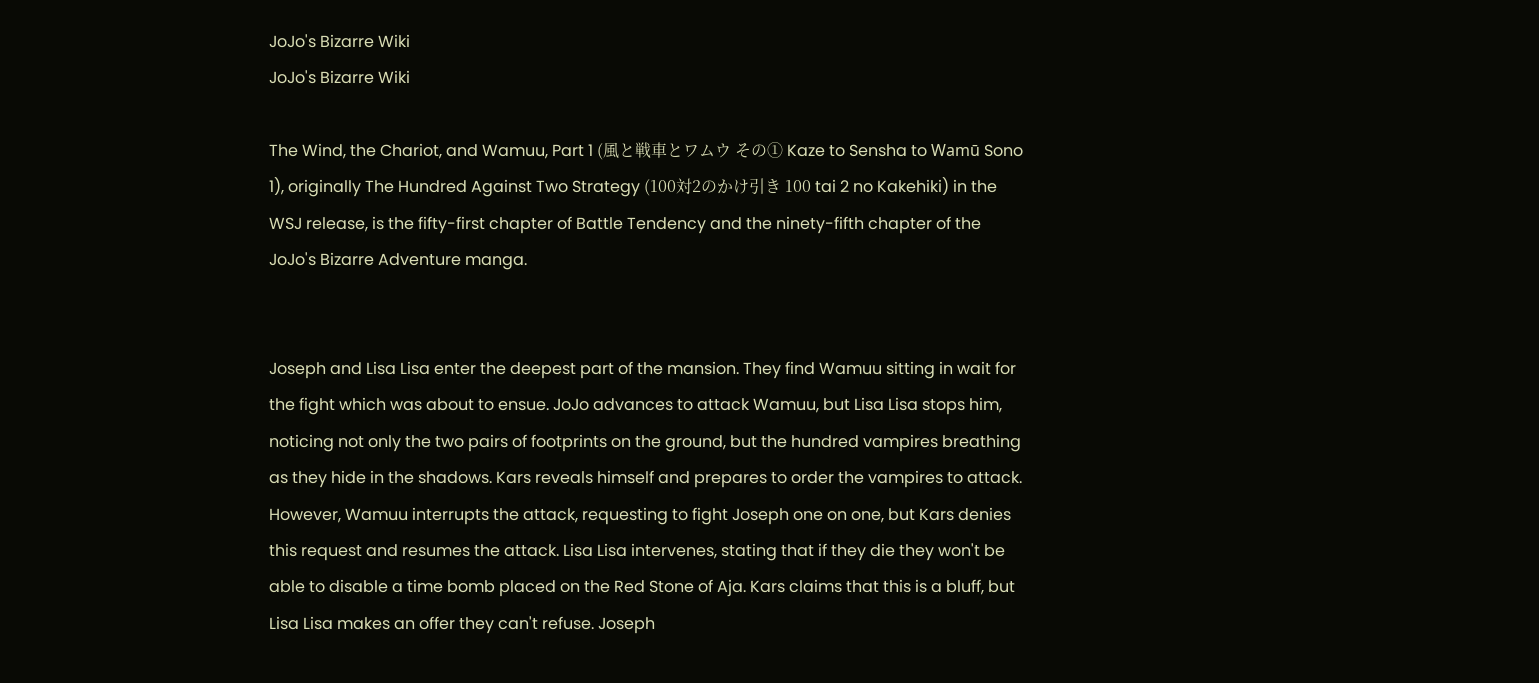JoJo's Bizarre Wiki
JoJo's Bizarre Wiki

The Wind, the Chariot, and Wamuu, Part 1 (風と戦車とワムウ その① Kaze to Sensha to Wamū Sono 1), originally The Hundred Against Two Strategy (100対2のかけ引き 100 tai 2 no Kakehiki) in the WSJ release, is the fifty-first chapter of Battle Tendency and the ninety-fifth chapter of the JoJo's Bizarre Adventure manga.


Joseph and Lisa Lisa enter the deepest part of the mansion. They find Wamuu sitting in wait for the fight which was about to ensue. JoJo advances to attack Wamuu, but Lisa Lisa stops him, noticing not only the two pairs of footprints on the ground, but the hundred vampires breathing as they hide in the shadows. Kars reveals himself and prepares to order the vampires to attack. However, Wamuu interrupts the attack, requesting to fight Joseph one on one, but Kars denies this request and resumes the attack. Lisa Lisa intervenes, stating that if they die they won't be able to disable a time bomb placed on the Red Stone of Aja. Kars claims that this is a bluff, but Lisa Lisa makes an offer they can't refuse. Joseph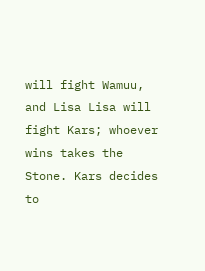will fight Wamuu, and Lisa Lisa will fight Kars; whoever wins takes the Stone. Kars decides to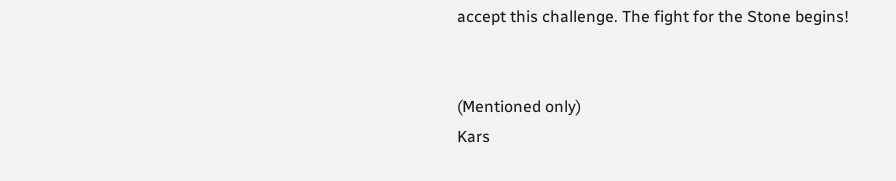accept this challenge. The fight for the Stone begins!


(Mentioned only)
Kars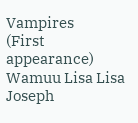Vampires
(First appearance)
Wamuu Lisa Lisa Joseph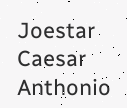Joestar Caesar Anthonio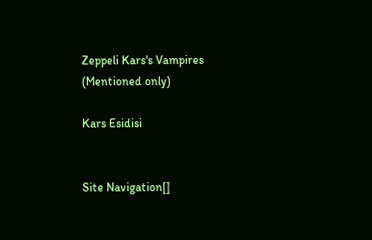Zeppeli Kars's Vampires
(Mentioned only)

Kars Esidisi


Site Navigation[]